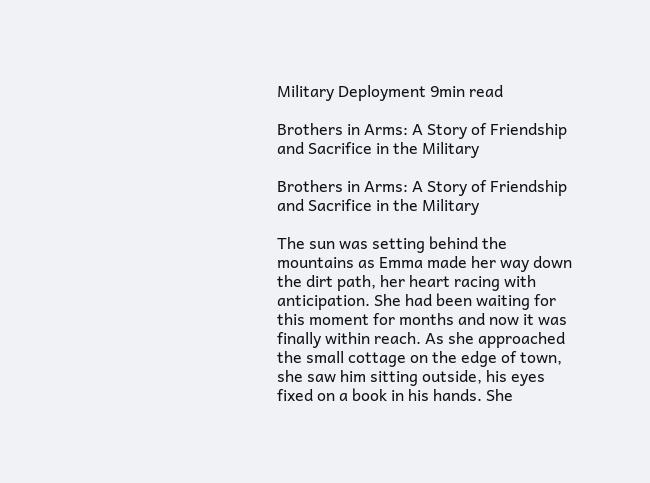Military Deployment 9min read

Brothers in Arms: A Story of Friendship and Sacrifice in the Military

Brothers in Arms: A Story of Friendship and Sacrifice in the Military

The sun was setting behind the mountains as Emma made her way down the dirt path, her heart racing with anticipation. She had been waiting for this moment for months and now it was finally within reach. As she approached the small cottage on the edge of town, she saw him sitting outside, his eyes fixed on a book in his hands. She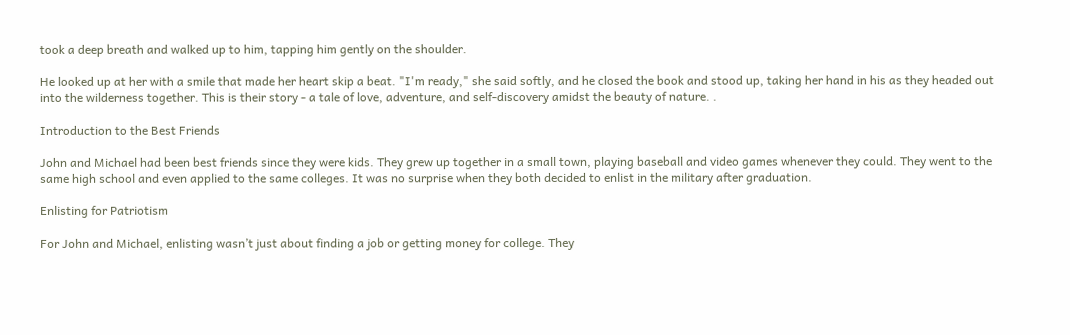took a deep breath and walked up to him, tapping him gently on the shoulder.

He looked up at her with a smile that made her heart skip a beat. "I'm ready," she said softly, and he closed the book and stood up, taking her hand in his as they headed out into the wilderness together. This is their story - a tale of love, adventure, and self-discovery amidst the beauty of nature. .

Introduction to the Best Friends

John and Michael had been best friends since they were kids. They grew up together in a small town, playing baseball and video games whenever they could. They went to the same high school and even applied to the same colleges. It was no surprise when they both decided to enlist in the military after graduation.

Enlisting for Patriotism

For John and Michael, enlisting wasn’t just about finding a job or getting money for college. They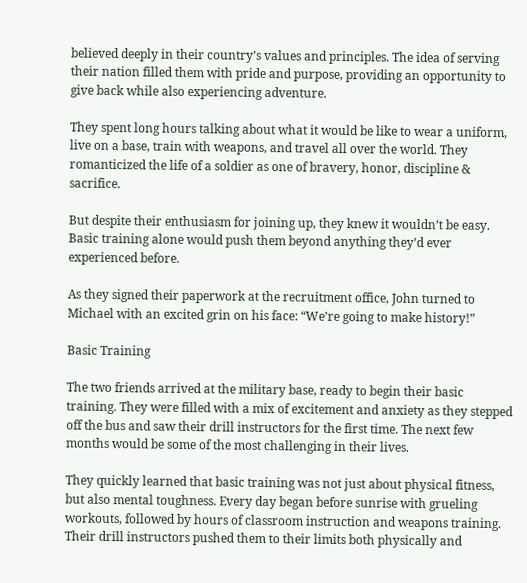believed deeply in their country’s values and principles. The idea of serving their nation filled them with pride and purpose, providing an opportunity to give back while also experiencing adventure.

They spent long hours talking about what it would be like to wear a uniform, live on a base, train with weapons, and travel all over the world. They romanticized the life of a soldier as one of bravery, honor, discipline & sacrifice.

But despite their enthusiasm for joining up, they knew it wouldn’t be easy. Basic training alone would push them beyond anything they’d ever experienced before.

As they signed their paperwork at the recruitment office, John turned to Michael with an excited grin on his face: “We’re going to make history!”

Basic Training

The two friends arrived at the military base, ready to begin their basic training. They were filled with a mix of excitement and anxiety as they stepped off the bus and saw their drill instructors for the first time. The next few months would be some of the most challenging in their lives.

They quickly learned that basic training was not just about physical fitness, but also mental toughness. Every day began before sunrise with grueling workouts, followed by hours of classroom instruction and weapons training. Their drill instructors pushed them to their limits both physically and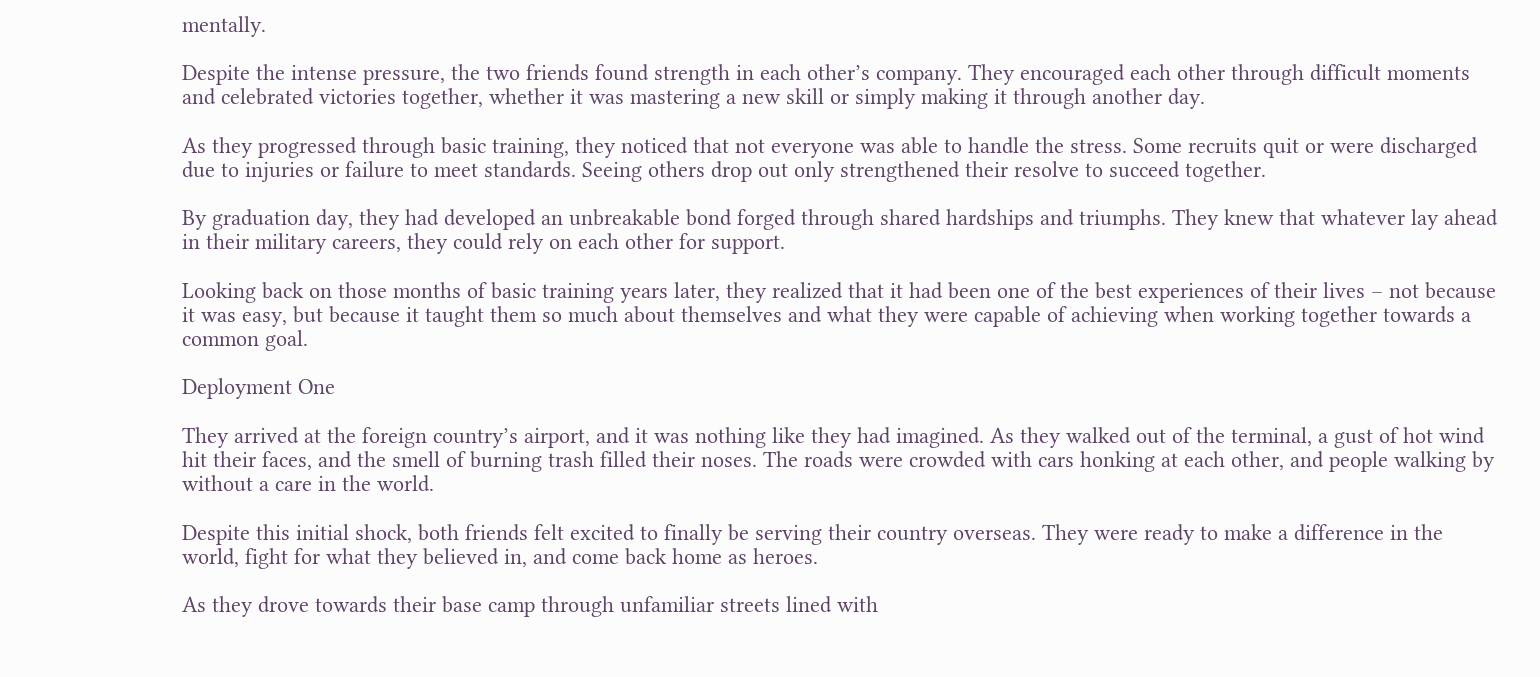mentally.

Despite the intense pressure, the two friends found strength in each other’s company. They encouraged each other through difficult moments and celebrated victories together, whether it was mastering a new skill or simply making it through another day.

As they progressed through basic training, they noticed that not everyone was able to handle the stress. Some recruits quit or were discharged due to injuries or failure to meet standards. Seeing others drop out only strengthened their resolve to succeed together.

By graduation day, they had developed an unbreakable bond forged through shared hardships and triumphs. They knew that whatever lay ahead in their military careers, they could rely on each other for support.

Looking back on those months of basic training years later, they realized that it had been one of the best experiences of their lives – not because it was easy, but because it taught them so much about themselves and what they were capable of achieving when working together towards a common goal.

Deployment One

They arrived at the foreign country’s airport, and it was nothing like they had imagined. As they walked out of the terminal, a gust of hot wind hit their faces, and the smell of burning trash filled their noses. The roads were crowded with cars honking at each other, and people walking by without a care in the world.

Despite this initial shock, both friends felt excited to finally be serving their country overseas. They were ready to make a difference in the world, fight for what they believed in, and come back home as heroes.

As they drove towards their base camp through unfamiliar streets lined with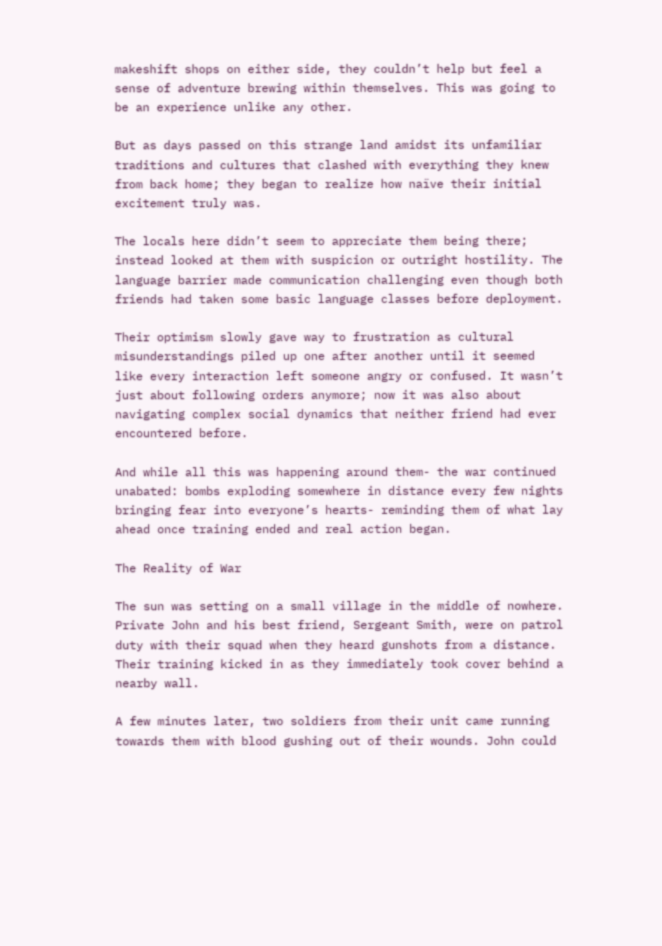makeshift shops on either side, they couldn’t help but feel a sense of adventure brewing within themselves. This was going to be an experience unlike any other.

But as days passed on this strange land amidst its unfamiliar traditions and cultures that clashed with everything they knew from back home; they began to realize how naïve their initial excitement truly was.

The locals here didn’t seem to appreciate them being there; instead looked at them with suspicion or outright hostility. The language barrier made communication challenging even though both friends had taken some basic language classes before deployment.

Their optimism slowly gave way to frustration as cultural misunderstandings piled up one after another until it seemed like every interaction left someone angry or confused. It wasn’t just about following orders anymore; now it was also about navigating complex social dynamics that neither friend had ever encountered before.

And while all this was happening around them- the war continued unabated: bombs exploding somewhere in distance every few nights bringing fear into everyone’s hearts- reminding them of what lay ahead once training ended and real action began.

The Reality of War

The sun was setting on a small village in the middle of nowhere. Private John and his best friend, Sergeant Smith, were on patrol duty with their squad when they heard gunshots from a distance. Their training kicked in as they immediately took cover behind a nearby wall.

A few minutes later, two soldiers from their unit came running towards them with blood gushing out of their wounds. John could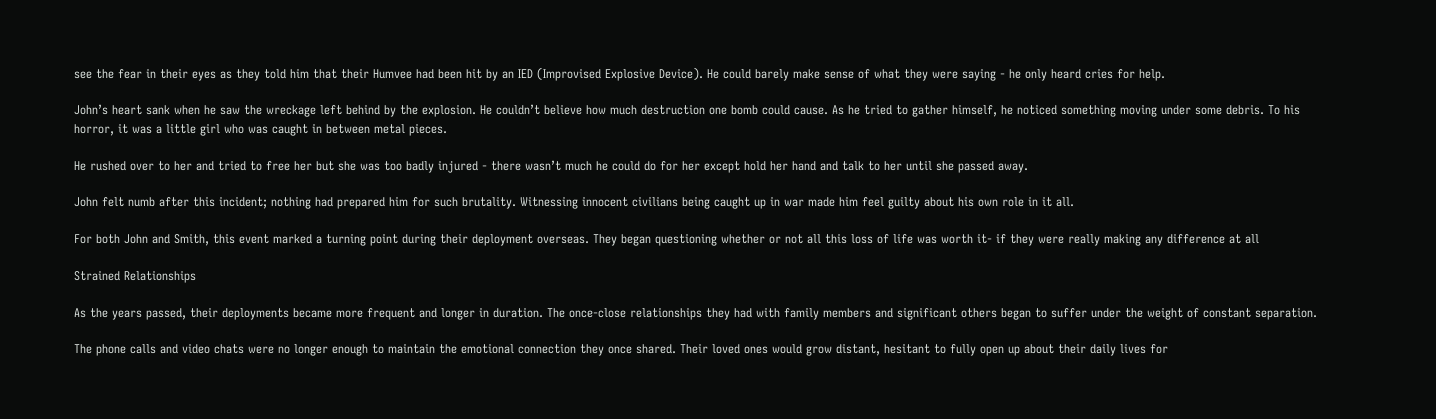see the fear in their eyes as they told him that their Humvee had been hit by an IED (Improvised Explosive Device). He could barely make sense of what they were saying - he only heard cries for help.

John’s heart sank when he saw the wreckage left behind by the explosion. He couldn’t believe how much destruction one bomb could cause. As he tried to gather himself, he noticed something moving under some debris. To his horror, it was a little girl who was caught in between metal pieces.

He rushed over to her and tried to free her but she was too badly injured - there wasn’t much he could do for her except hold her hand and talk to her until she passed away.

John felt numb after this incident; nothing had prepared him for such brutality. Witnessing innocent civilians being caught up in war made him feel guilty about his own role in it all.

For both John and Smith, this event marked a turning point during their deployment overseas. They began questioning whether or not all this loss of life was worth it- if they were really making any difference at all

Strained Relationships

As the years passed, their deployments became more frequent and longer in duration. The once-close relationships they had with family members and significant others began to suffer under the weight of constant separation.

The phone calls and video chats were no longer enough to maintain the emotional connection they once shared. Their loved ones would grow distant, hesitant to fully open up about their daily lives for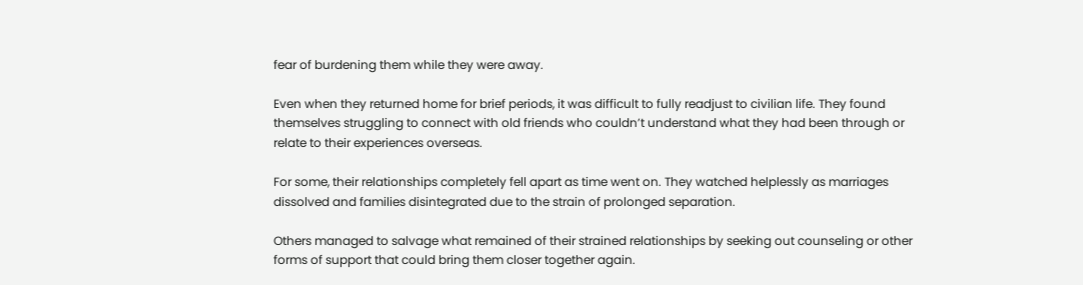fear of burdening them while they were away.

Even when they returned home for brief periods, it was difficult to fully readjust to civilian life. They found themselves struggling to connect with old friends who couldn’t understand what they had been through or relate to their experiences overseas.

For some, their relationships completely fell apart as time went on. They watched helplessly as marriages dissolved and families disintegrated due to the strain of prolonged separation.

Others managed to salvage what remained of their strained relationships by seeking out counseling or other forms of support that could bring them closer together again.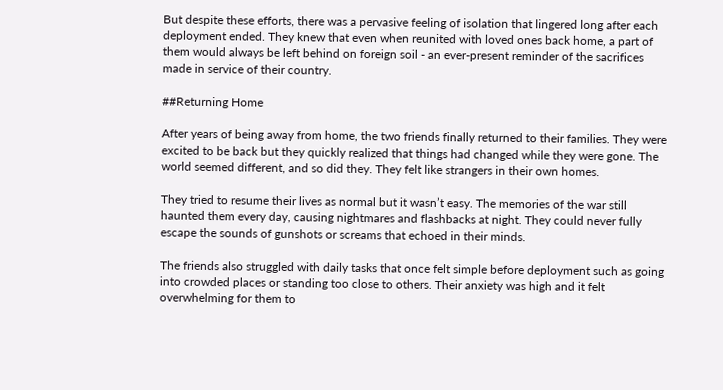But despite these efforts, there was a pervasive feeling of isolation that lingered long after each deployment ended. They knew that even when reunited with loved ones back home, a part of them would always be left behind on foreign soil - an ever-present reminder of the sacrifices made in service of their country.

##Returning Home

After years of being away from home, the two friends finally returned to their families. They were excited to be back but they quickly realized that things had changed while they were gone. The world seemed different, and so did they. They felt like strangers in their own homes.

They tried to resume their lives as normal but it wasn’t easy. The memories of the war still haunted them every day, causing nightmares and flashbacks at night. They could never fully escape the sounds of gunshots or screams that echoed in their minds.

The friends also struggled with daily tasks that once felt simple before deployment such as going into crowded places or standing too close to others. Their anxiety was high and it felt overwhelming for them to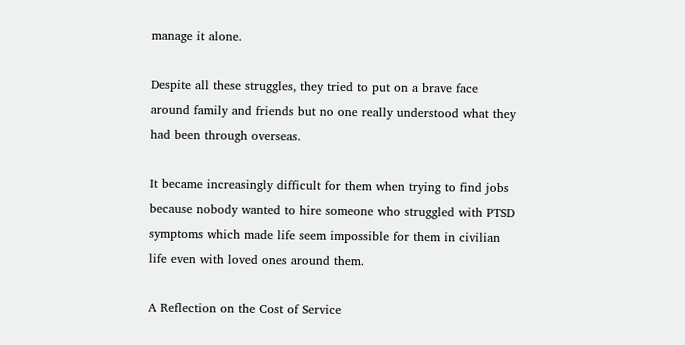manage it alone.

Despite all these struggles, they tried to put on a brave face around family and friends but no one really understood what they had been through overseas.

It became increasingly difficult for them when trying to find jobs because nobody wanted to hire someone who struggled with PTSD symptoms which made life seem impossible for them in civilian life even with loved ones around them.

A Reflection on the Cost of Service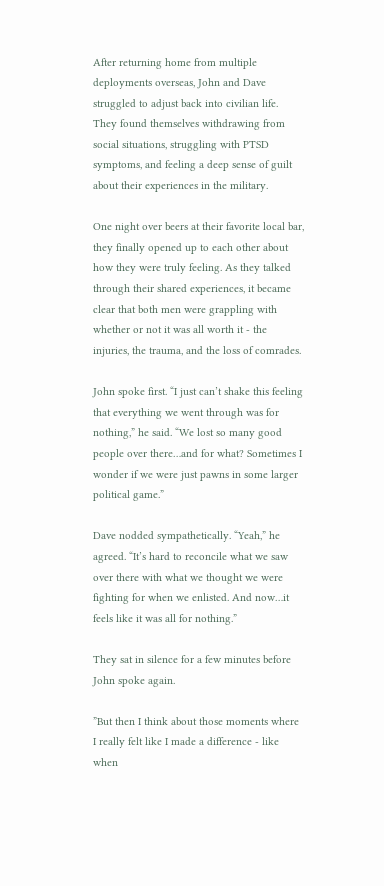After returning home from multiple deployments overseas, John and Dave struggled to adjust back into civilian life. They found themselves withdrawing from social situations, struggling with PTSD symptoms, and feeling a deep sense of guilt about their experiences in the military.

One night over beers at their favorite local bar, they finally opened up to each other about how they were truly feeling. As they talked through their shared experiences, it became clear that both men were grappling with whether or not it was all worth it - the injuries, the trauma, and the loss of comrades.

John spoke first. “I just can’t shake this feeling that everything we went through was for nothing,” he said. “We lost so many good people over there…and for what? Sometimes I wonder if we were just pawns in some larger political game.”

Dave nodded sympathetically. “Yeah,” he agreed. “It’s hard to reconcile what we saw over there with what we thought we were fighting for when we enlisted. And now…it feels like it was all for nothing.”

They sat in silence for a few minutes before John spoke again.

”But then I think about those moments where I really felt like I made a difference - like when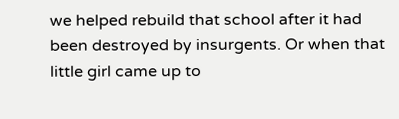we helped rebuild that school after it had been destroyed by insurgents. Or when that little girl came up to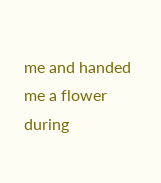me and handed me a flower during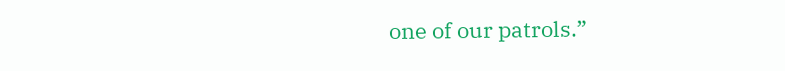one of our patrols.”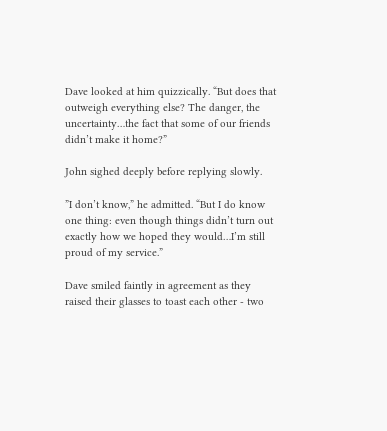Dave looked at him quizzically. “But does that outweigh everything else? The danger, the uncertainty…the fact that some of our friends didn’t make it home?”

John sighed deeply before replying slowly.

”I don’t know,” he admitted. “But I do know one thing: even though things didn’t turn out exactly how we hoped they would…I’m still proud of my service.”

Dave smiled faintly in agreement as they raised their glasses to toast each other - two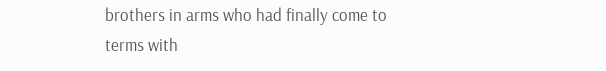brothers in arms who had finally come to terms with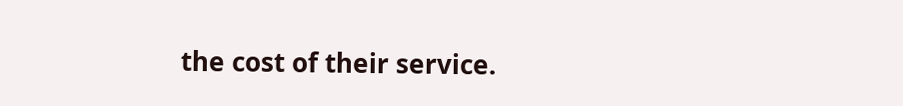the cost of their service.